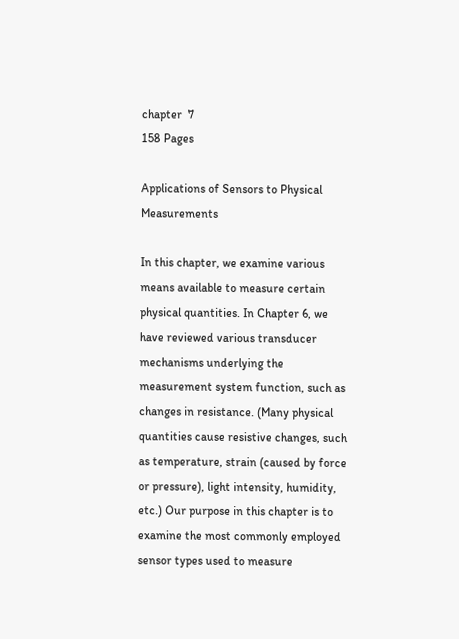chapter  7
158 Pages

Applications of Sensors to Physical Measurements

In this chapter, we examine various means available to measure certain physical quantities. In Chapter 6, we have reviewed various transducer mechanisms underlying the measurement system function, such as changes in resistance. (Many physical quantities cause resistive changes, such as temperature, strain (caused by force or pressure), light intensity, humidity, etc.) Our purpose in this chapter is to examine the most commonly employed sensor types used to measure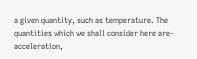a given quantity, such as temperature. The quantities which we shall consider here are-acceleration,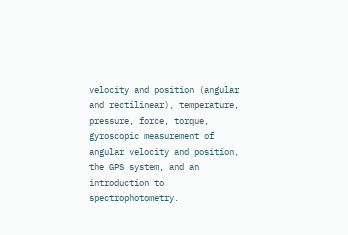velocity and position (angular and rectilinear), temperature, pressure, force, torque, gyroscopic measurement of angular velocity and position, the GPS system, and an introduction to spectrophotometry.